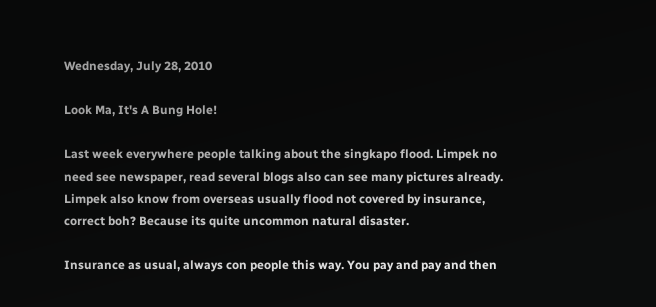Wednesday, July 28, 2010

Look Ma, It's A Bung Hole!

Last week everywhere people talking about the singkapo flood. Limpek no need see newspaper, read several blogs also can see many pictures already. Limpek also know from overseas usually flood not covered by insurance, correct boh? Because its quite uncommon natural disaster.

Insurance as usual, always con people this way. You pay and pay and then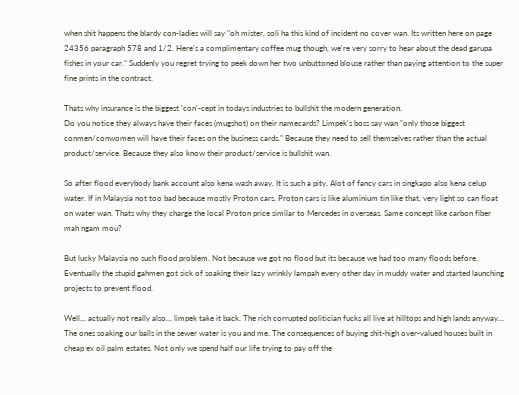when shit happens the blardy con-ladies will say "oh mister, soli ha this kind of incident no cover wan. Its written here on page 24356 paragraph 578 and 1/2. Here's a complimentary coffee mug though, we're very sorry to hear about the dead garupa fishes in your car." Suddenly you regret trying to peek down her two unbuttoned blouse rather than paying attention to the super fine prints in the contract.

Thats why insurance is the biggest 'con'-cept in todays industries to bullshit the modern generation.
Do you notice they always have their faces (mugshot) on their namecards? Limpek's boss say wan "only those biggest conmen/conwomen will have their faces on the business cards." Because they need to sell themselves rather than the actual product/service. Because they also know their product/service is bullshit wan.

So after flood everybody bank account also kena wash away. It is such a pity. Alot of fancy cars in singkapo also kena celup water. If in Malaysia not too bad because mostly Proton cars. Proton cars is like aluminium tin like that, very light so can float on water wan. Thats why they charge the local Proton price similar to Mercedes in overseas. Same concept like carbon fiber mah ngam mou?

But lucky Malaysia no such flood problem. Not because we got no flood but its because we had too many floods before. Eventually the stupid gahmen got sick of soaking their lazy wrinkly lampah every other day in muddy water and started launching projects to prevent flood.

Well... actually not really also... limpek take it back. The rich corrupted politician fucks all live at hilltops and high lands anyway... The ones soaking our balls in the sewer water is you and me. The consequences of buying shit-high over-valued houses built in cheap ex oil palm estates. Not only we spend half our life trying to pay off the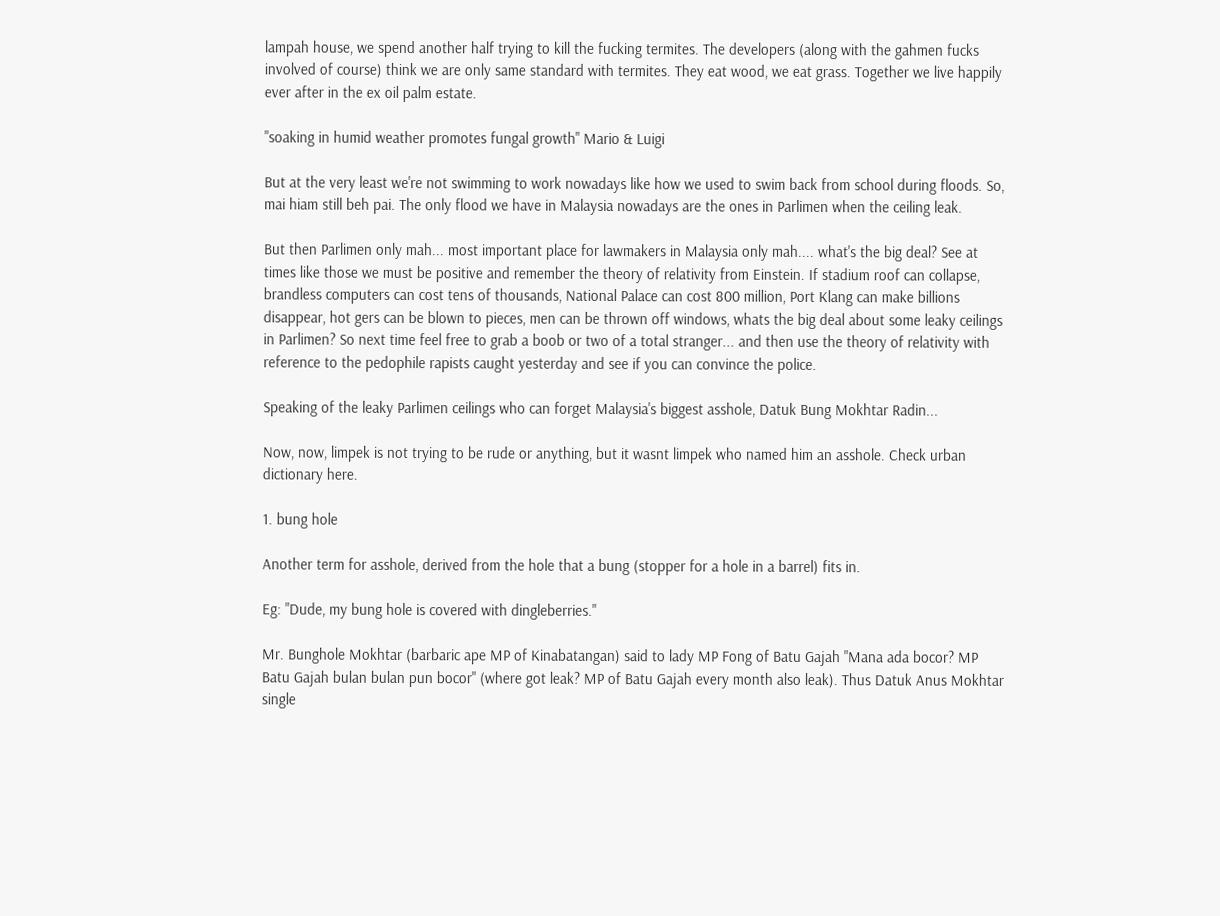lampah house, we spend another half trying to kill the fucking termites. The developers (along with the gahmen fucks involved of course) think we are only same standard with termites. They eat wood, we eat grass. Together we live happily ever after in the ex oil palm estate.

"soaking in humid weather promotes fungal growth" Mario & Luigi

But at the very least we're not swimming to work nowadays like how we used to swim back from school during floods. So, mai hiam still beh pai. The only flood we have in Malaysia nowadays are the ones in Parlimen when the ceiling leak.

But then Parlimen only mah... most important place for lawmakers in Malaysia only mah.... what's the big deal? See at times like those we must be positive and remember the theory of relativity from Einstein. If stadium roof can collapse, brandless computers can cost tens of thousands, National Palace can cost 800 million, Port Klang can make billions disappear, hot gers can be blown to pieces, men can be thrown off windows, whats the big deal about some leaky ceilings in Parlimen? So next time feel free to grab a boob or two of a total stranger... and then use the theory of relativity with reference to the pedophile rapists caught yesterday and see if you can convince the police.

Speaking of the leaky Parlimen ceilings who can forget Malaysia's biggest asshole, Datuk Bung Mokhtar Radin...

Now, now, limpek is not trying to be rude or anything, but it wasnt limpek who named him an asshole. Check urban dictionary here.

1. bung hole

Another term for asshole, derived from the hole that a bung (stopper for a hole in a barrel) fits in.

Eg: "Dude, my bung hole is covered with dingleberries."

Mr. Bunghole Mokhtar (barbaric ape MP of Kinabatangan) said to lady MP Fong of Batu Gajah "Mana ada bocor? MP Batu Gajah bulan bulan pun bocor" (where got leak? MP of Batu Gajah every month also leak). Thus Datuk Anus Mokhtar single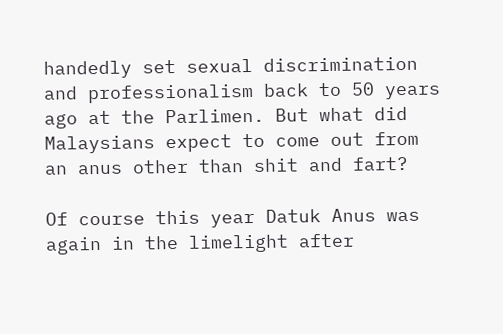handedly set sexual discrimination and professionalism back to 50 years ago at the Parlimen. But what did Malaysians expect to come out from an anus other than shit and fart?

Of course this year Datuk Anus was again in the limelight after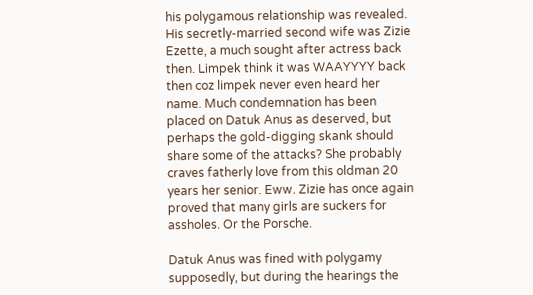his polygamous relationship was revealed. His secretly-married second wife was Zizie Ezette, a much sought after actress back then. Limpek think it was WAAYYYY back then coz limpek never even heard her name. Much condemnation has been placed on Datuk Anus as deserved, but perhaps the gold-digging skank should share some of the attacks? She probably craves fatherly love from this oldman 20 years her senior. Eww. Zizie has once again proved that many girls are suckers for assholes. Or the Porsche.

Datuk Anus was fined with polygamy supposedly, but during the hearings the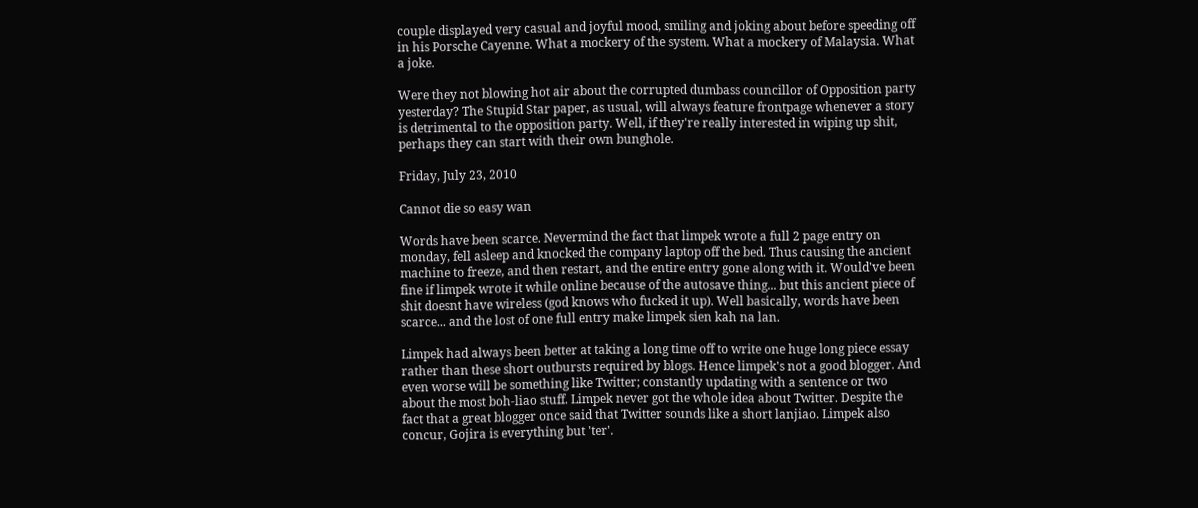couple displayed very casual and joyful mood, smiling and joking about before speeding off in his Porsche Cayenne. What a mockery of the system. What a mockery of Malaysia. What a joke.

Were they not blowing hot air about the corrupted dumbass councillor of Opposition party yesterday? The Stupid Star paper, as usual, will always feature frontpage whenever a story is detrimental to the opposition party. Well, if they're really interested in wiping up shit, perhaps they can start with their own bunghole.

Friday, July 23, 2010

Cannot die so easy wan

Words have been scarce. Nevermind the fact that limpek wrote a full 2 page entry on monday, fell asleep and knocked the company laptop off the bed. Thus causing the ancient machine to freeze, and then restart, and the entire entry gone along with it. Would've been fine if limpek wrote it while online because of the autosave thing... but this ancient piece of shit doesnt have wireless (god knows who fucked it up). Well basically, words have been scarce... and the lost of one full entry make limpek sien kah na lan.

Limpek had always been better at taking a long time off to write one huge long piece essay rather than these short outbursts required by blogs. Hence limpek's not a good blogger. And even worse will be something like Twitter; constantly updating with a sentence or two about the most boh-liao stuff. Limpek never got the whole idea about Twitter. Despite the fact that a great blogger once said that Twitter sounds like a short lanjiao. Limpek also concur, Gojira is everything but 'ter'.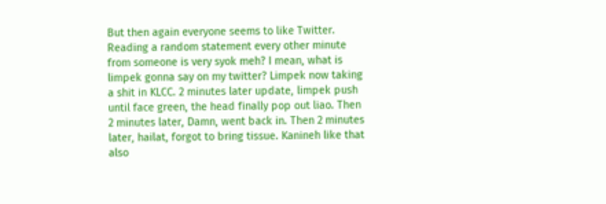But then again everyone seems to like Twitter. Reading a random statement every other minute from someone is very syok meh? I mean, what is limpek gonna say on my twitter? Limpek now taking a shit in KLCC. 2 minutes later update, limpek push until face green, the head finally pop out liao. Then 2 minutes later, Damn, went back in. Then 2 minutes later, hailat, forgot to bring tissue. Kanineh like that also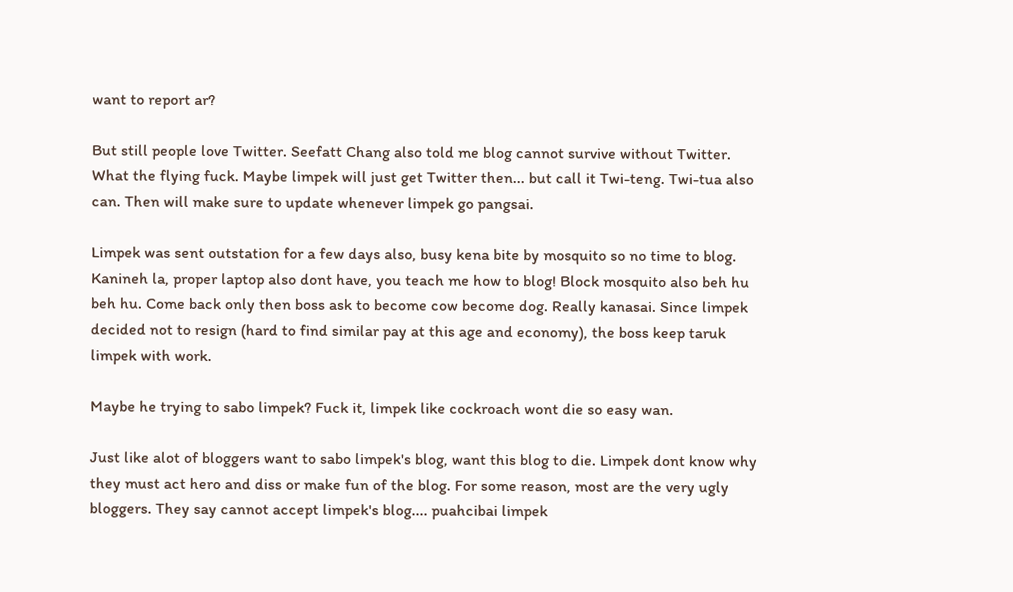want to report ar?

But still people love Twitter. Seefatt Chang also told me blog cannot survive without Twitter. What the flying fuck. Maybe limpek will just get Twitter then... but call it Twi-teng. Twi-tua also can. Then will make sure to update whenever limpek go pangsai.

Limpek was sent outstation for a few days also, busy kena bite by mosquito so no time to blog. Kanineh la, proper laptop also dont have, you teach me how to blog! Block mosquito also beh hu beh hu. Come back only then boss ask to become cow become dog. Really kanasai. Since limpek decided not to resign (hard to find similar pay at this age and economy), the boss keep taruk limpek with work.

Maybe he trying to sabo limpek? Fuck it, limpek like cockroach wont die so easy wan.

Just like alot of bloggers want to sabo limpek's blog, want this blog to die. Limpek dont know why they must act hero and diss or make fun of the blog. For some reason, most are the very ugly bloggers. They say cannot accept limpek's blog.... puahcibai limpek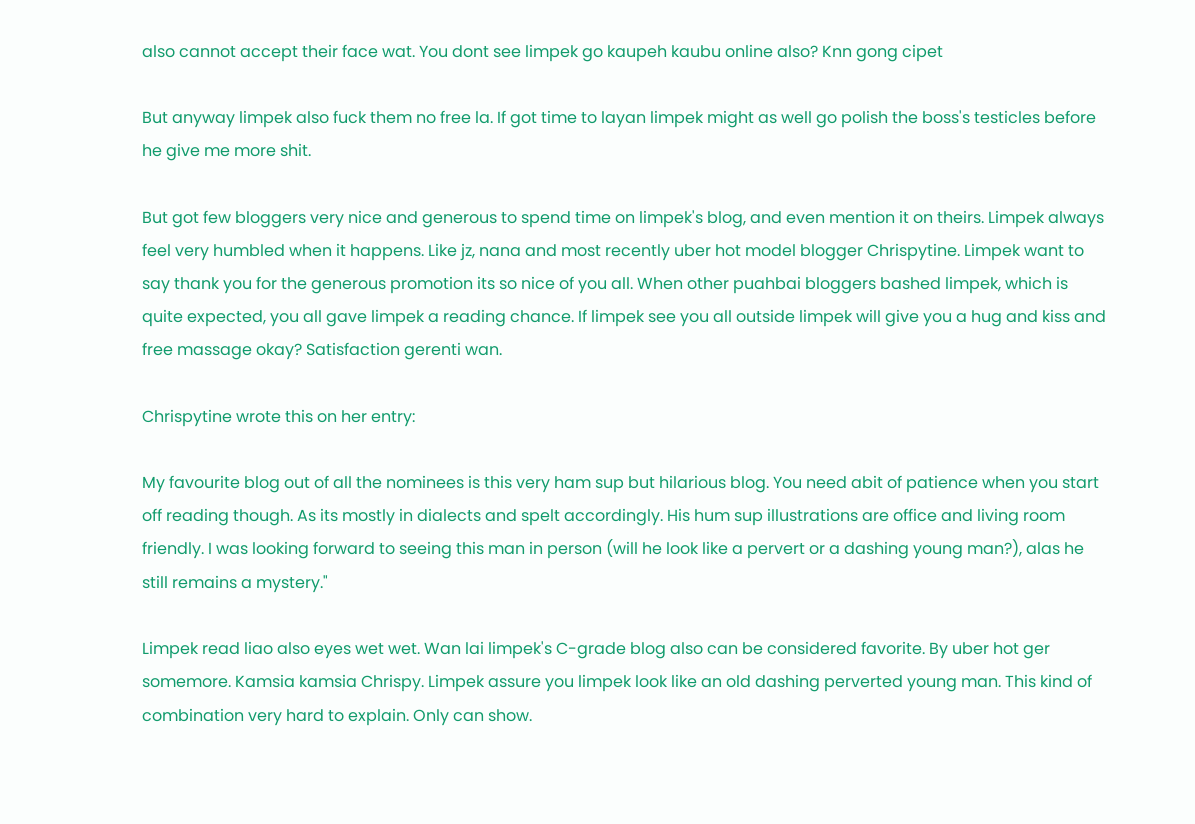also cannot accept their face wat. You dont see limpek go kaupeh kaubu online also? Knn gong cipet

But anyway limpek also fuck them no free la. If got time to layan limpek might as well go polish the boss's testicles before he give me more shit.

But got few bloggers very nice and generous to spend time on limpek's blog, and even mention it on theirs. Limpek always feel very humbled when it happens. Like jz, nana and most recently uber hot model blogger Chrispytine. Limpek want to say thank you for the generous promotion its so nice of you all. When other puahbai bloggers bashed limpek, which is quite expected, you all gave limpek a reading chance. If limpek see you all outside limpek will give you a hug and kiss and free massage okay? Satisfaction gerenti wan.

Chrispytine wrote this on her entry:

My favourite blog out of all the nominees is this very ham sup but hilarious blog. You need abit of patience when you start off reading though. As its mostly in dialects and spelt accordingly. His hum sup illustrations are office and living room friendly. I was looking forward to seeing this man in person (will he look like a pervert or a dashing young man?), alas he still remains a mystery."

Limpek read liao also eyes wet wet. Wan lai limpek's C-grade blog also can be considered favorite. By uber hot ger somemore. Kamsia kamsia Chrispy. Limpek assure you limpek look like an old dashing perverted young man. This kind of combination very hard to explain. Only can show.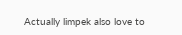Actually limpek also love to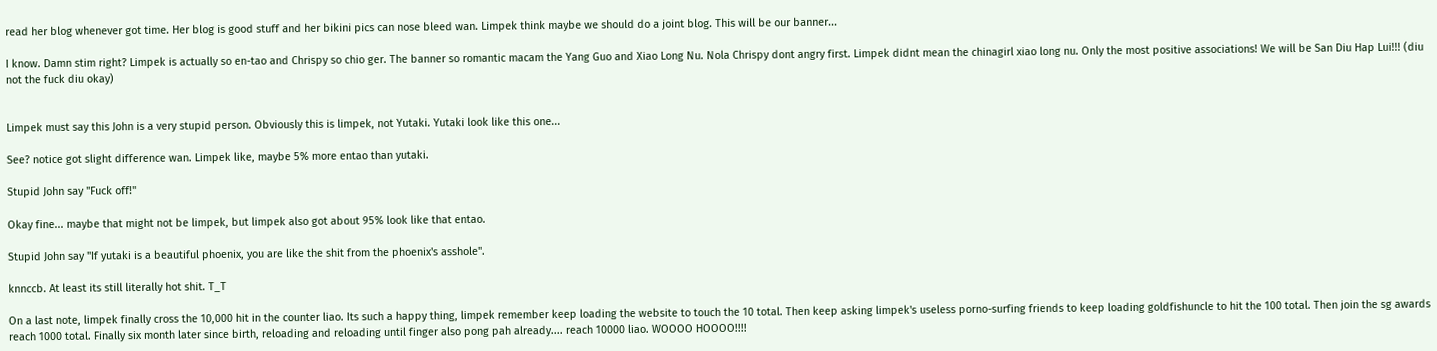read her blog whenever got time. Her blog is good stuff and her bikini pics can nose bleed wan. Limpek think maybe we should do a joint blog. This will be our banner...

I know. Damn stim right? Limpek is actually so en-tao and Chrispy so chio ger. The banner so romantic macam the Yang Guo and Xiao Long Nu. Nola Chrispy dont angry first. Limpek didnt mean the chinagirl xiao long nu. Only the most positive associations! We will be San Diu Hap Lui!!! (diu not the fuck diu okay)


Limpek must say this John is a very stupid person. Obviously this is limpek, not Yutaki. Yutaki look like this one...

See? notice got slight difference wan. Limpek like, maybe 5% more entao than yutaki.

Stupid John say "Fuck off!"

Okay fine... maybe that might not be limpek, but limpek also got about 95% look like that entao.

Stupid John say "If yutaki is a beautiful phoenix, you are like the shit from the phoenix's asshole".

knnccb. At least its still literally hot shit. T_T

On a last note, limpek finally cross the 10,000 hit in the counter liao. Its such a happy thing, limpek remember keep loading the website to touch the 10 total. Then keep asking limpek's useless porno-surfing friends to keep loading goldfishuncle to hit the 100 total. Then join the sg awards reach 1000 total. Finally six month later since birth, reloading and reloading until finger also pong pah already.... reach 10000 liao. WOOOO HOOOO!!!!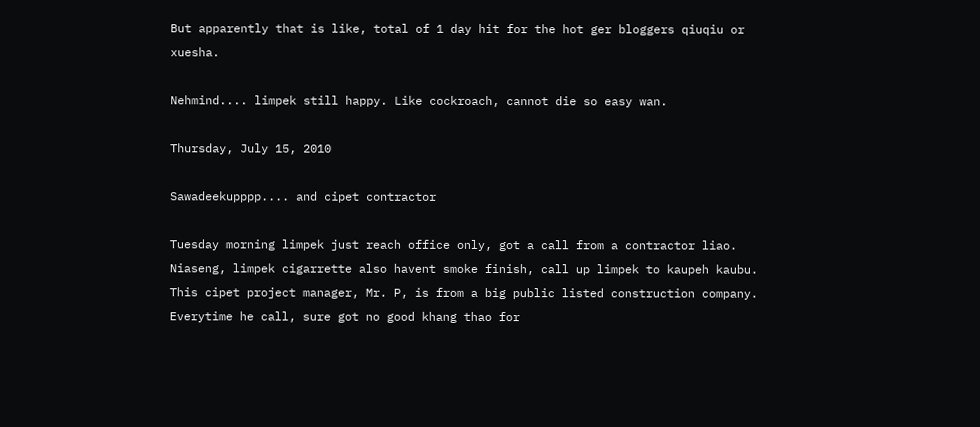But apparently that is like, total of 1 day hit for the hot ger bloggers qiuqiu or xuesha.

Nehmind.... limpek still happy. Like cockroach, cannot die so easy wan.

Thursday, July 15, 2010

Sawadeekupppp.... and cipet contractor

Tuesday morning limpek just reach office only, got a call from a contractor liao. Niaseng, limpek cigarrette also havent smoke finish, call up limpek to kaupeh kaubu. This cipet project manager, Mr. P, is from a big public listed construction company. Everytime he call, sure got no good khang thao for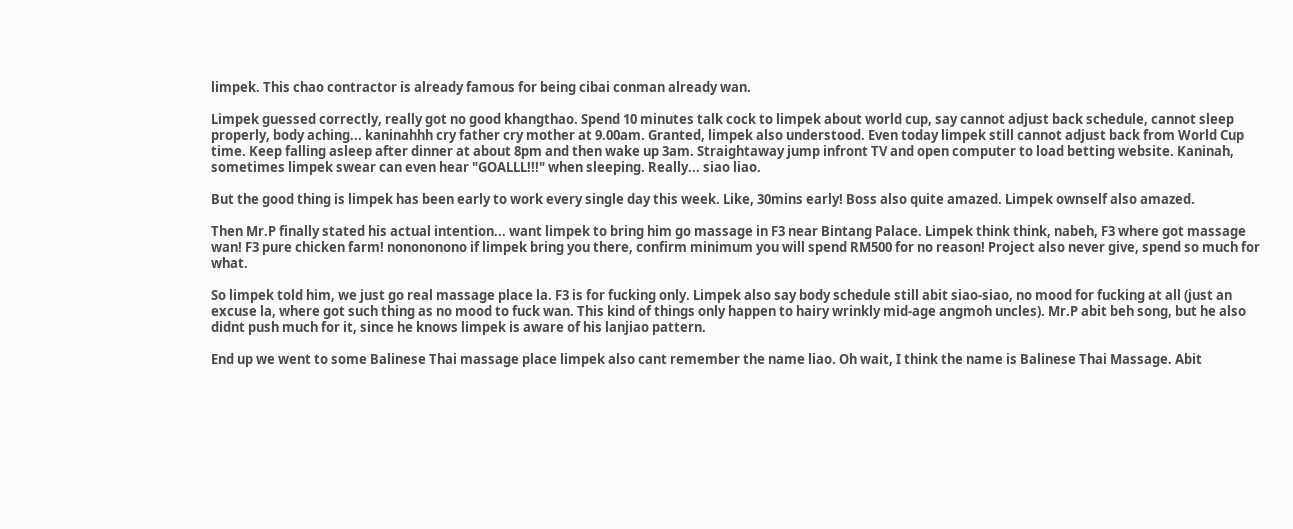limpek. This chao contractor is already famous for being cibai conman already wan.

Limpek guessed correctly, really got no good khangthao. Spend 10 minutes talk cock to limpek about world cup, say cannot adjust back schedule, cannot sleep properly, body aching... kaninahhh cry father cry mother at 9.00am. Granted, limpek also understood. Even today limpek still cannot adjust back from World Cup time. Keep falling asleep after dinner at about 8pm and then wake up 3am. Straightaway jump infront TV and open computer to load betting website. Kaninah, sometimes limpek swear can even hear "GOALLL!!!" when sleeping. Really... siao liao.

But the good thing is limpek has been early to work every single day this week. Like, 30mins early! Boss also quite amazed. Limpek ownself also amazed.

Then Mr.P finally stated his actual intention... want limpek to bring him go massage in F3 near Bintang Palace. Limpek think think, nabeh, F3 where got massage wan! F3 pure chicken farm! nonononono if limpek bring you there, confirm minimum you will spend RM500 for no reason! Project also never give, spend so much for what.

So limpek told him, we just go real massage place la. F3 is for fucking only. Limpek also say body schedule still abit siao-siao, no mood for fucking at all (just an excuse la, where got such thing as no mood to fuck wan. This kind of things only happen to hairy wrinkly mid-age angmoh uncles). Mr.P abit beh song, but he also didnt push much for it, since he knows limpek is aware of his lanjiao pattern.

End up we went to some Balinese Thai massage place limpek also cant remember the name liao. Oh wait, I think the name is Balinese Thai Massage. Abit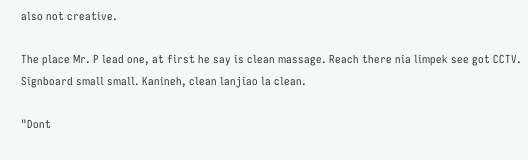also not creative.

The place Mr. P lead one, at first he say is clean massage. Reach there nia limpek see got CCTV. Signboard small small. Kanineh, clean lanjiao la clean.

"Dont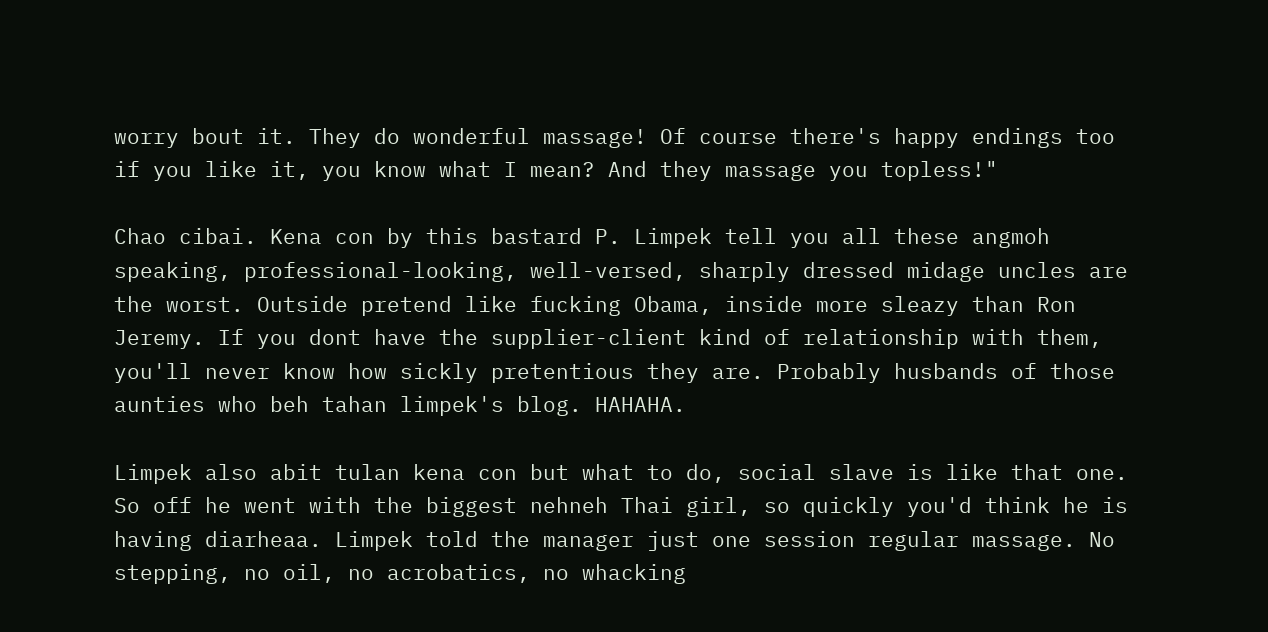worry bout it. They do wonderful massage! Of course there's happy endings too if you like it, you know what I mean? And they massage you topless!"

Chao cibai. Kena con by this bastard P. Limpek tell you all these angmoh speaking, professional-looking, well-versed, sharply dressed midage uncles are the worst. Outside pretend like fucking Obama, inside more sleazy than Ron Jeremy. If you dont have the supplier-client kind of relationship with them, you'll never know how sickly pretentious they are. Probably husbands of those aunties who beh tahan limpek's blog. HAHAHA.

Limpek also abit tulan kena con but what to do, social slave is like that one. So off he went with the biggest nehneh Thai girl, so quickly you'd think he is having diarheaa. Limpek told the manager just one session regular massage. No stepping, no oil, no acrobatics, no whacking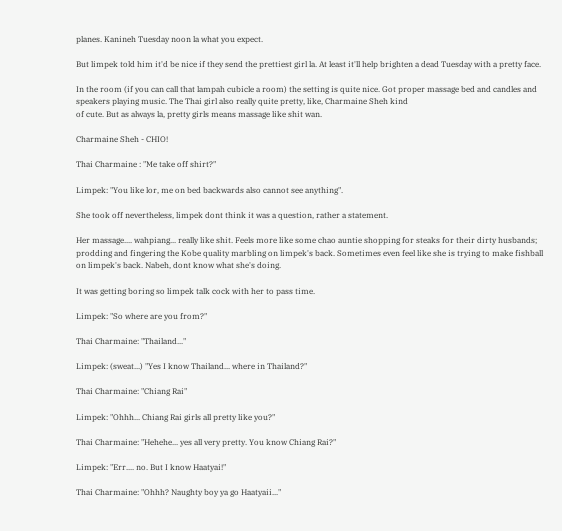planes. Kanineh Tuesday noon la what you expect.

But limpek told him it'd be nice if they send the prettiest girl la. At least it'll help brighten a dead Tuesday with a pretty face.

In the room (if you can call that lampah cubicle a room) the setting is quite nice. Got proper massage bed and candles and speakers playing music. The Thai girl also really quite pretty, like, Charmaine Sheh kind
of cute. But as always la, pretty girls means massage like shit wan.

Charmaine Sheh - CHIO!

Thai Charmaine : "Me take off shirt?"

Limpek: "You like lor, me on bed backwards also cannot see anything".

She took off nevertheless, limpek dont think it was a question, rather a statement.

Her massage.... wahpiang... really like shit. Feels more like some chao auntie shopping for steaks for their dirty husbands; prodding and fingering the Kobe quality marbling on limpek's back. Sometimes even feel like she is trying to make fishball on limpek's back. Nabeh, dont know what she's doing.

It was getting boring so limpek talk cock with her to pass time.

Limpek: "So where are you from?"

Thai Charmaine: "Thailand..."

Limpek: (sweat...) "Yes I know Thailand... where in Thailand?"

Thai Charmaine: "Chiang Rai"

Limpek: "Ohhh... Chiang Rai girls all pretty like you?"

Thai Charmaine: "Hehehe... yes all very pretty. You know Chiang Rai?"

Limpek: "Err.... no. But I know Haatyai!"

Thai Charmaine: "Ohhh? Naughty boy ya go Haatyaii..."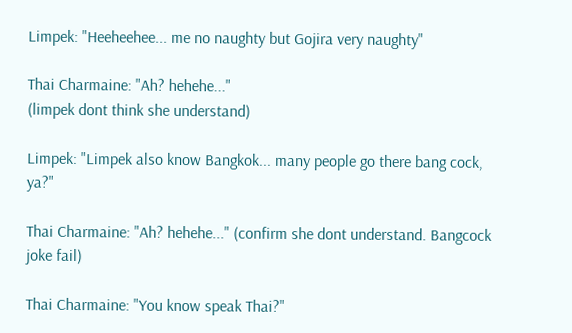Limpek: "Heeheehee... me no naughty but Gojira very naughty"

Thai Charmaine: "Ah? hehehe..."
(limpek dont think she understand)

Limpek: "Limpek also know Bangkok... many people go there bang cock, ya?"

Thai Charmaine: "Ah? hehehe..." (confirm she dont understand. Bangcock joke fail)

Thai Charmaine: "You know speak Thai?"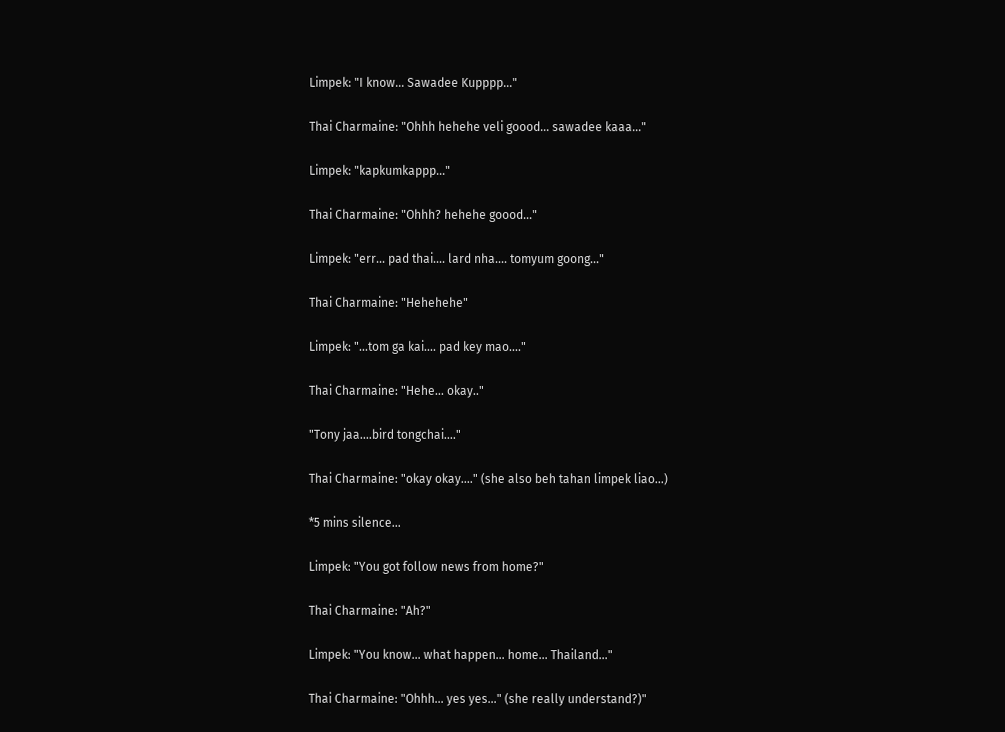Limpek: "I know... Sawadee Kupppp..."

Thai Charmaine: "Ohhh hehehe veli goood... sawadee kaaa..."

Limpek: "kapkumkappp..."

Thai Charmaine: "Ohhh? hehehe goood..."

Limpek: "err... pad thai.... lard nha.... tomyum goong..."

Thai Charmaine: "Hehehehe"

Limpek: "...tom ga kai.... pad key mao...."

Thai Charmaine: "Hehe... okay.."

"Tony jaa....bird tongchai...."

Thai Charmaine: "okay okay...." (she also beh tahan limpek liao...)

*5 mins silence...

Limpek: "You got follow news from home?"

Thai Charmaine: "Ah?"

Limpek: "You know... what happen... home... Thailand..."

Thai Charmaine: "Ohhh... yes yes..." (she really understand?)"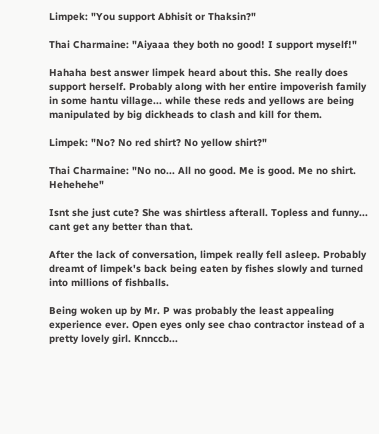Limpek: "You support Abhisit or Thaksin?"

Thai Charmaine: "Aiyaaa they both no good! I support myself!"

Hahaha best answer limpek heard about this. She really does support herself. Probably along with her entire impoverish family in some hantu village... while these reds and yellows are being manipulated by big dickheads to clash and kill for them.

Limpek: "No? No red shirt? No yellow shirt?"

Thai Charmaine: "No no... All no good. Me is good. Me no shirt. Hehehehe"

Isnt she just cute? She was shirtless afterall. Topless and funny... cant get any better than that.

After the lack of conversation, limpek really fell asleep. Probably dreamt of limpek's back being eaten by fishes slowly and turned into millions of fishballs.

Being woken up by Mr. P was probably the least appealing experience ever. Open eyes only see chao contractor instead of a pretty lovely girl. Knnccb...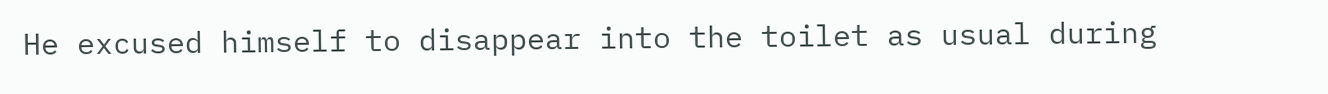He excused himself to disappear into the toilet as usual during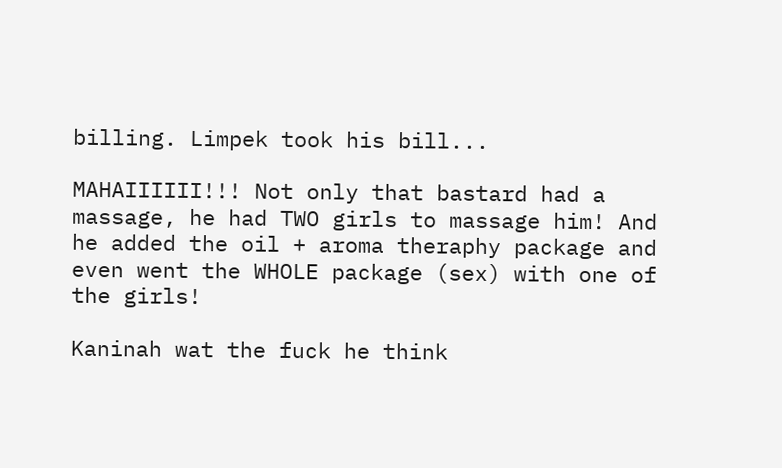billing. Limpek took his bill...

MAHAIIIIII!!! Not only that bastard had a massage, he had TWO girls to massage him! And he added the oil + aroma theraphy package and even went the WHOLE package (sex) with one of the girls!

Kaninah wat the fuck he think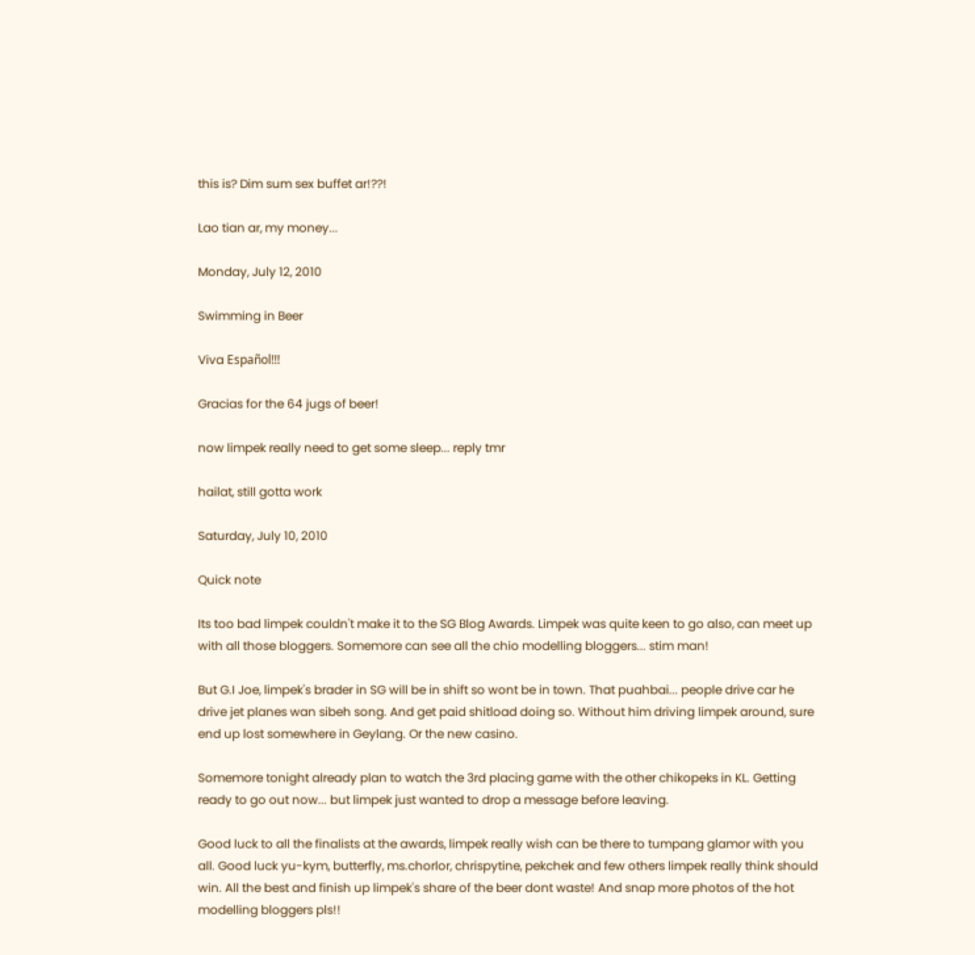this is? Dim sum sex buffet ar!??!

Lao tian ar, my money...

Monday, July 12, 2010

Swimming in Beer

Viva Español!!!

Gracias for the 64 jugs of beer!

now limpek really need to get some sleep... reply tmr

hailat, still gotta work

Saturday, July 10, 2010

Quick note

Its too bad limpek couldn't make it to the SG Blog Awards. Limpek was quite keen to go also, can meet up with all those bloggers. Somemore can see all the chio modelling bloggers... stim man!

But G.I Joe, limpek's brader in SG will be in shift so wont be in town. That puahbai... people drive car he drive jet planes wan sibeh song. And get paid shitload doing so. Without him driving limpek around, sure end up lost somewhere in Geylang. Or the new casino.

Somemore tonight already plan to watch the 3rd placing game with the other chikopeks in KL. Getting ready to go out now... but limpek just wanted to drop a message before leaving.

Good luck to all the finalists at the awards, limpek really wish can be there to tumpang glamor with you all. Good luck yu-kym, butterfly, ms.chorlor, chrispytine, pekchek and few others limpek really think should win. All the best and finish up limpek's share of the beer dont waste! And snap more photos of the hot modelling bloggers pls!!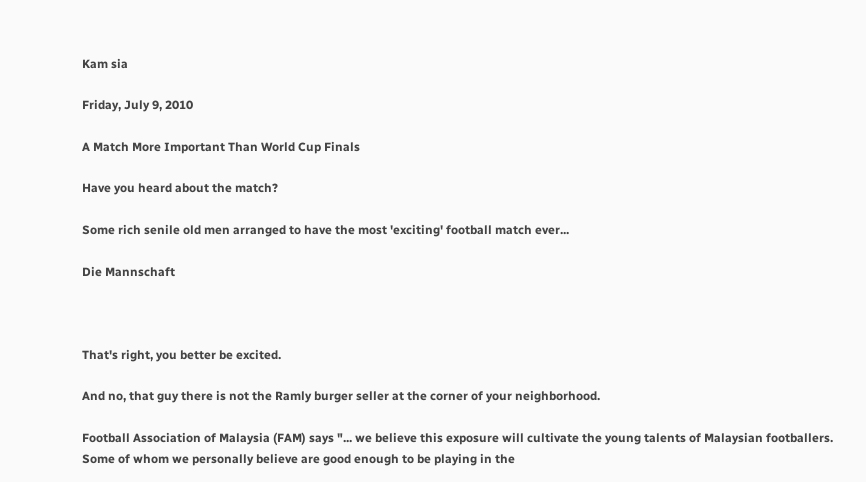Kam sia

Friday, July 9, 2010

A Match More Important Than World Cup Finals

Have you heard about the match?

Some rich senile old men arranged to have the most 'exciting' football match ever...

Die Mannschaft



That's right, you better be excited.

And no, that guy there is not the Ramly burger seller at the corner of your neighborhood.

Football Association of Malaysia (FAM) says "... we believe this exposure will cultivate the young talents of Malaysian footballers. Some of whom we personally believe are good enough to be playing in the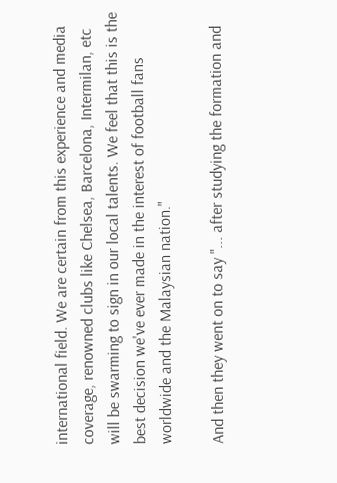international field. We are certain from this experience and media coverage, renowned clubs like Chelsea, Barcelona, Intermilan, etc will be swarming to sign in our local talents. We feel that this is the best decision we've ever made in the interest of football fans worldwide and the Malaysian nation."

And then they went on to say "... after studying the formation and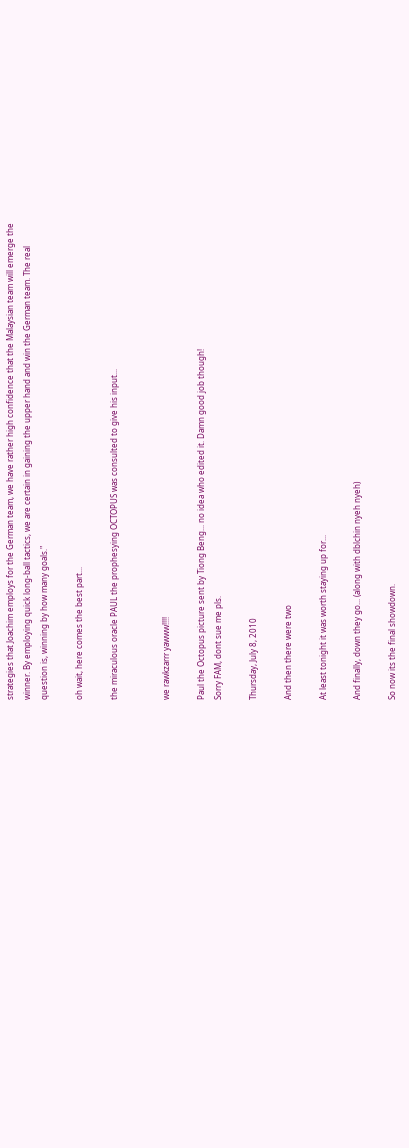strategies that Joachim employs for the German team, we have rather high confidence that the Malaysian team will emerge the winner. By employing quick long-ball tactics, we are certain in gaining the upper hand and win the German team. The real question is, winning by how many goals."

oh wait, here comes the best part...

the miraculous oracle PAUL the prophesying OCTOPUS was consulted to give his input...


we rawkzarrr yawww!!!!

Paul the Octopus picture sent by Tiong Beng... no idea who edited it. Damn good job though!
Sorry FAM, dont sue me pls.

Thursday, July 8, 2010

And then there were two

At least tonight it was worth staying up for...

And finally, down they go... (along with dblchin nyeh nyeh)

So now its the final showdown.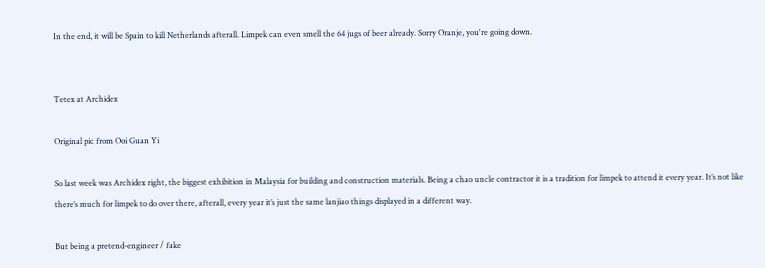In the end, it will be Spain to kill Netherlands afterall. Limpek can even smell the 64 jugs of beer already. Sorry Oranje, you're going down.


Tetex at Archidex

Original pic from Ooi Guan Yi

So last week was Archidex right, the biggest exhibition in Malaysia for building and construction materials. Being a chao uncle contractor it is a tradition for limpek to attend it every year. It’s not like there’s much for limpek to do over there, afterall, every year it’s just the same lanjiao things displayed in a different way.

But being a pretend-engineer / fake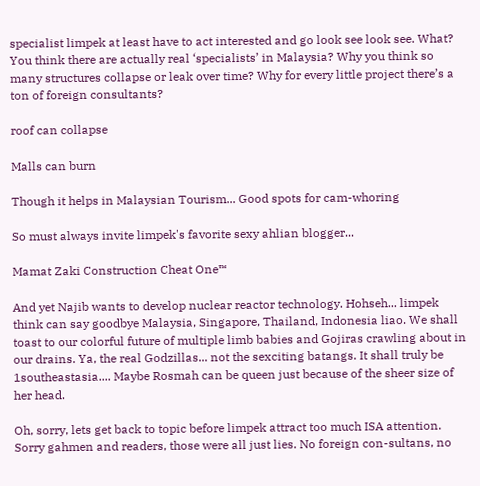specialist limpek at least have to act interested and go look see look see. What? You think there are actually real ‘specialists’ in Malaysia? Why you think so many structures collapse or leak over time? Why for every little project there’s a ton of foreign consultants?

roof can collapse

Malls can burn

Though it helps in Malaysian Tourism... Good spots for cam-whoring

So must always invite limpek's favorite sexy ahlian blogger...

Mamat Zaki Construction Cheat One™

And yet Najib wants to develop nuclear reactor technology. Hohseh... limpek think can say goodbye Malaysia, Singapore, Thailand, Indonesia liao. We shall toast to our colorful future of multiple limb babies and Gojiras crawling about in our drains. Ya, the real Godzillas... not the sexciting batangs. It shall truly be 1southeastasia.... Maybe Rosmah can be queen just because of the sheer size of her head.

Oh, sorry, lets get back to topic before limpek attract too much ISA attention. Sorry gahmen and readers, those were all just lies. No foreign con-sultans, no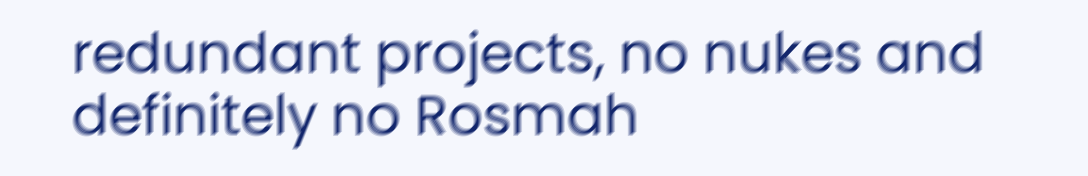redundant projects, no nukes and definitely no Rosmah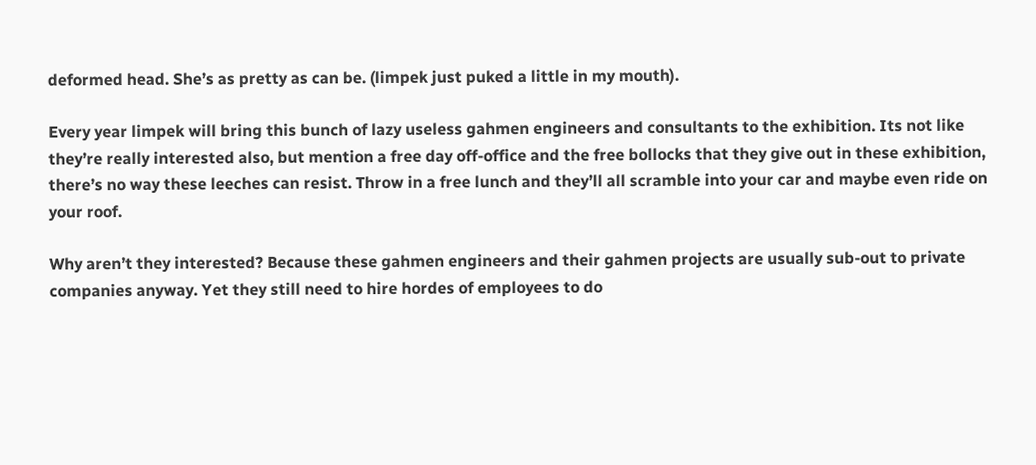deformed head. She’s as pretty as can be. (limpek just puked a little in my mouth).

Every year limpek will bring this bunch of lazy useless gahmen engineers and consultants to the exhibition. Its not like they’re really interested also, but mention a free day off-office and the free bollocks that they give out in these exhibition, there’s no way these leeches can resist. Throw in a free lunch and they’ll all scramble into your car and maybe even ride on your roof.

Why aren’t they interested? Because these gahmen engineers and their gahmen projects are usually sub-out to private companies anyway. Yet they still need to hire hordes of employees to do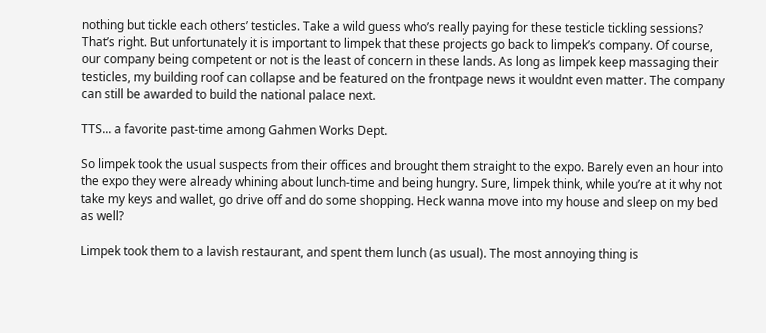nothing but tickle each others’ testicles. Take a wild guess who’s really paying for these testicle tickling sessions? That’s right. But unfortunately it is important to limpek that these projects go back to limpek’s company. Of course, our company being competent or not is the least of concern in these lands. As long as limpek keep massaging their testicles, my building roof can collapse and be featured on the frontpage news it wouldnt even matter. The company can still be awarded to build the national palace next.

TTS... a favorite past-time among Gahmen Works Dept.

So limpek took the usual suspects from their offices and brought them straight to the expo. Barely even an hour into the expo they were already whining about lunch-time and being hungry. Sure, limpek think, while you’re at it why not take my keys and wallet, go drive off and do some shopping. Heck wanna move into my house and sleep on my bed as well?

Limpek took them to a lavish restaurant, and spent them lunch (as usual). The most annoying thing is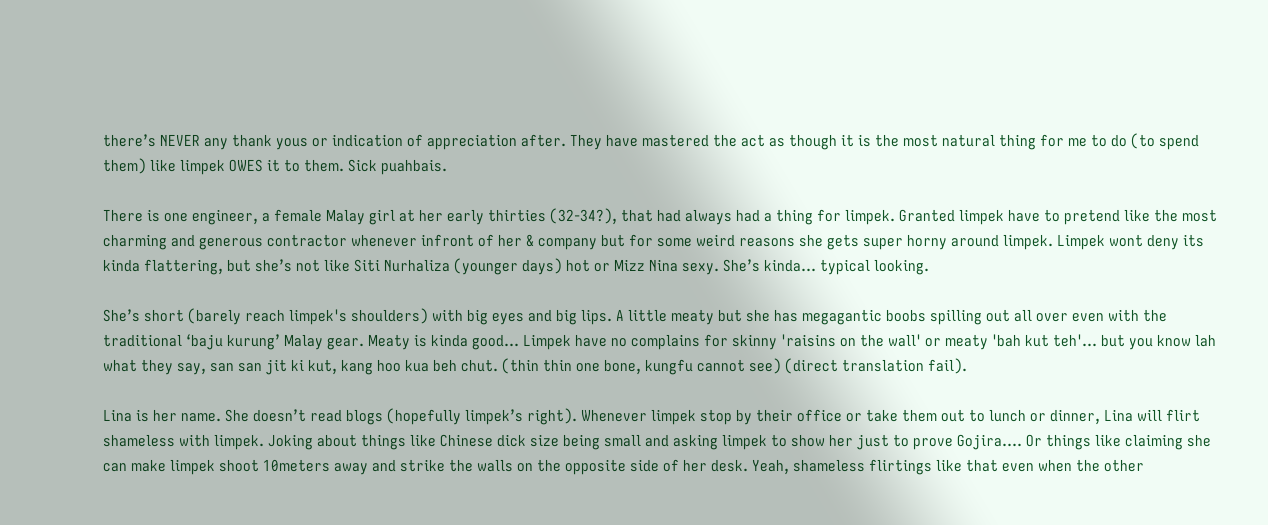there’s NEVER any thank yous or indication of appreciation after. They have mastered the act as though it is the most natural thing for me to do (to spend them) like limpek OWES it to them. Sick puahbais.

There is one engineer, a female Malay girl at her early thirties (32-34?), that had always had a thing for limpek. Granted limpek have to pretend like the most charming and generous contractor whenever infront of her & company but for some weird reasons she gets super horny around limpek. Limpek wont deny its kinda flattering, but she’s not like Siti Nurhaliza (younger days) hot or Mizz Nina sexy. She’s kinda… typical looking.

She’s short (barely reach limpek's shoulders) with big eyes and big lips. A little meaty but she has megagantic boobs spilling out all over even with the traditional ‘baju kurung’ Malay gear. Meaty is kinda good... Limpek have no complains for skinny 'raisins on the wall' or meaty 'bah kut teh'... but you know lah what they say, san san jit ki kut, kang hoo kua beh chut. (thin thin one bone, kungfu cannot see) (direct translation fail).

Lina is her name. She doesn’t read blogs (hopefully limpek’s right). Whenever limpek stop by their office or take them out to lunch or dinner, Lina will flirt shameless with limpek. Joking about things like Chinese dick size being small and asking limpek to show her just to prove Gojira…. Or things like claiming she can make limpek shoot 10meters away and strike the walls on the opposite side of her desk. Yeah, shameless flirtings like that even when the other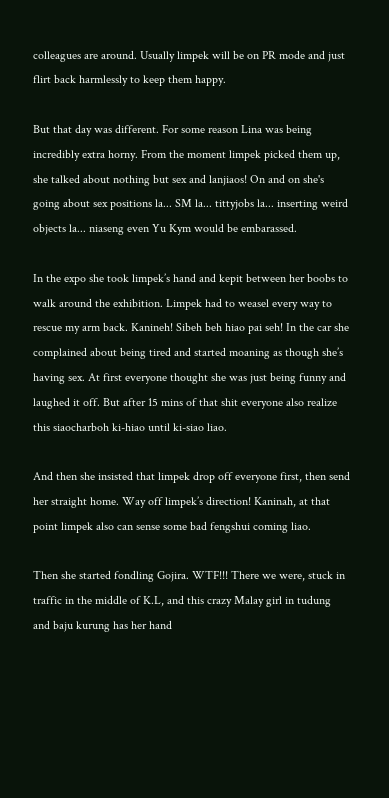colleagues are around. Usually limpek will be on PR mode and just flirt back harmlessly to keep them happy.

But that day was different. For some reason Lina was being incredibly extra horny. From the moment limpek picked them up, she talked about nothing but sex and lanjiaos! On and on she's going about sex positions la... SM la... tittyjobs la... inserting weird objects la... niaseng even Yu Kym would be embarassed.

In the expo she took limpek’s hand and kepit between her boobs to walk around the exhibition. Limpek had to weasel every way to rescue my arm back. Kanineh! Sibeh beh hiao pai seh! In the car she complained about being tired and started moaning as though she’s having sex. At first everyone thought she was just being funny and laughed it off. But after 15 mins of that shit everyone also realize this siaocharboh ki-hiao until ki-siao liao.

And then she insisted that limpek drop off everyone first, then send her straight home. Way off limpek’s direction! Kaninah, at that point limpek also can sense some bad fengshui coming liao.

Then she started fondling Gojira. WTF!!! There we were, stuck in traffic in the middle of K.L, and this crazy Malay girl in tudung and baju kurung has her hand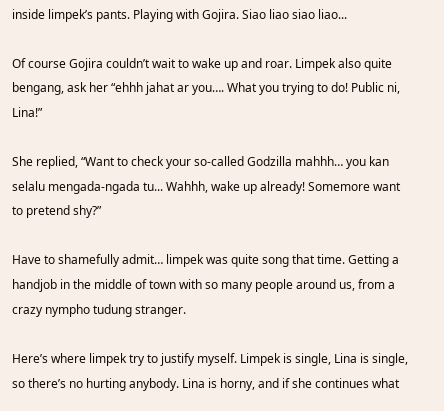inside limpek’s pants. Playing with Gojira. Siao liao siao liao...

Of course Gojira couldn’t wait to wake up and roar. Limpek also quite bengang, ask her “ehhh jahat ar you…. What you trying to do! Public ni, Lina!”

She replied, “Want to check your so-called Godzilla mahhh… you kan selalu mengada-ngada tu... Wahhh, wake up already! Somemore want to pretend shy?”

Have to shamefully admit… limpek was quite song that time. Getting a handjob in the middle of town with so many people around us, from a crazy nympho tudung stranger.

Here’s where limpek try to justify myself. Limpek is single, Lina is single, so there’s no hurting anybody. Lina is horny, and if she continues what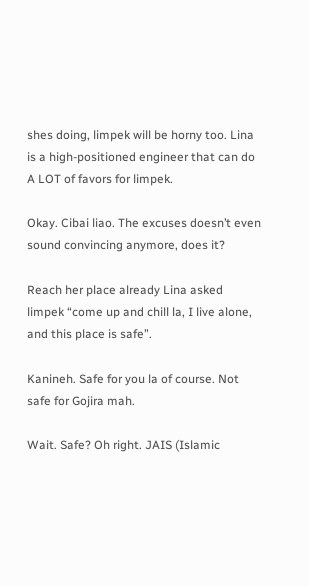shes doing, limpek will be horny too. Lina is a high-positioned engineer that can do A LOT of favors for limpek.

Okay. Cibai liao. The excuses doesn’t even sound convincing anymore, does it?

Reach her place already Lina asked limpek “come up and chill la, I live alone, and this place is safe”.

Kanineh. Safe for you la of course. Not safe for Gojira mah.

Wait. Safe? Oh right. JAIS (Islamic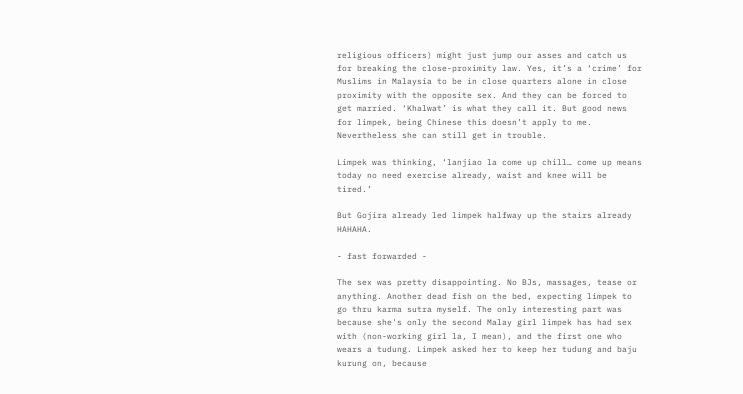religious officers) might just jump our asses and catch us for breaking the close-proximity law. Yes, it’s a ‘crime’ for Muslims in Malaysia to be in close quarters alone in close proximity with the opposite sex. And they can be forced to get married. ‘Khalwat’ is what they call it. But good news for limpek, being Chinese this doesn’t apply to me. Nevertheless she can still get in trouble.

Limpek was thinking, ‘lanjiao la come up chill… come up means today no need exercise already, waist and knee will be tired.’

But Gojira already led limpek halfway up the stairs already HAHAHA.

- fast forwarded -

The sex was pretty disappointing. No BJs, massages, tease or anything. Another dead fish on the bed, expecting limpek to go thru karma sutra myself. The only interesting part was because she's only the second Malay girl limpek has had sex with (non-working girl la, I mean), and the first one who wears a tudung. Limpek asked her to keep her tudung and baju kurung on, because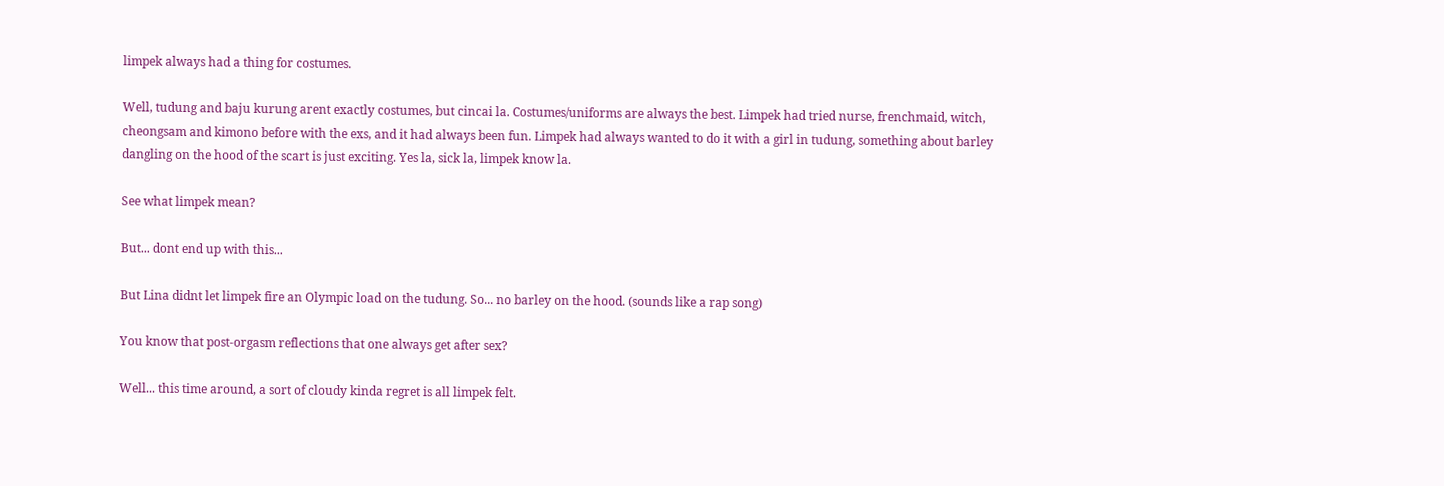limpek always had a thing for costumes.

Well, tudung and baju kurung arent exactly costumes, but cincai la. Costumes/uniforms are always the best. Limpek had tried nurse, frenchmaid, witch, cheongsam and kimono before with the exs, and it had always been fun. Limpek had always wanted to do it with a girl in tudung, something about barley dangling on the hood of the scart is just exciting. Yes la, sick la, limpek know la.

See what limpek mean?

But... dont end up with this...

But Lina didnt let limpek fire an Olympic load on the tudung. So... no barley on the hood. (sounds like a rap song)

You know that post-orgasm reflections that one always get after sex?

Well... this time around, a sort of cloudy kinda regret is all limpek felt.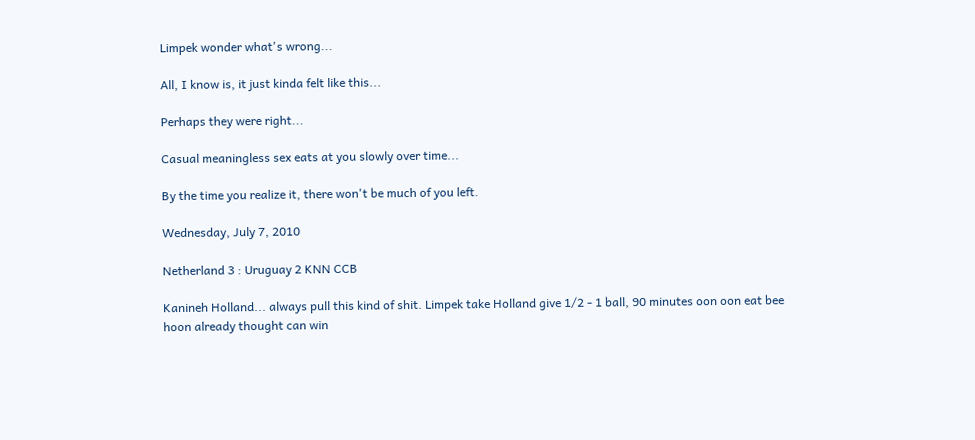Limpek wonder what's wrong...

All, I know is, it just kinda felt like this...

Perhaps they were right...

Casual meaningless sex eats at you slowly over time...

By the time you realize it, there won't be much of you left.

Wednesday, July 7, 2010

Netherland 3 : Uruguay 2 KNN CCB

Kanineh Holland... always pull this kind of shit. Limpek take Holland give 1/2 - 1 ball, 90 minutes oon oon eat bee hoon already thought can win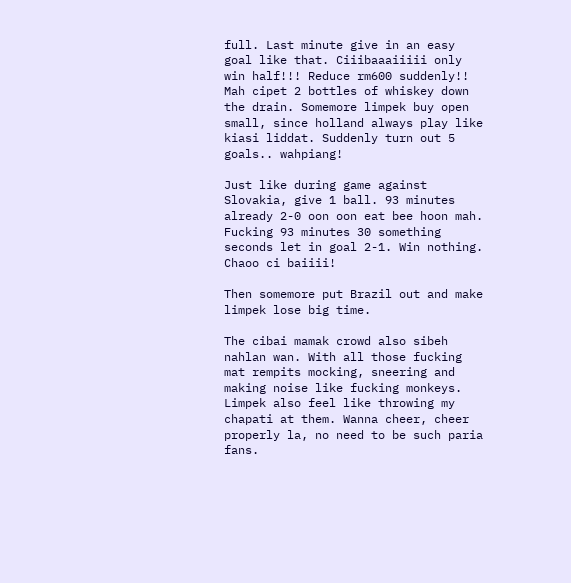full. Last minute give in an easy goal like that. Ciiibaaaiiiii only win half!!! Reduce rm600 suddenly!!
Mah cipet 2 bottles of whiskey down the drain. Somemore limpek buy open small, since holland always play like kiasi liddat. Suddenly turn out 5 goals.. wahpiang!

Just like during game against Slovakia, give 1 ball. 93 minutes already 2-0 oon oon eat bee hoon mah. Fucking 93 minutes 30 something seconds let in goal 2-1. Win nothing. Chaoo ci baiiii!

Then somemore put Brazil out and make limpek lose big time.

The cibai mamak crowd also sibeh nahlan wan. With all those fucking mat rempits mocking, sneering and making noise like fucking monkeys. Limpek also feel like throwing my chapati at them. Wanna cheer, cheer properly la, no need to be such paria fans.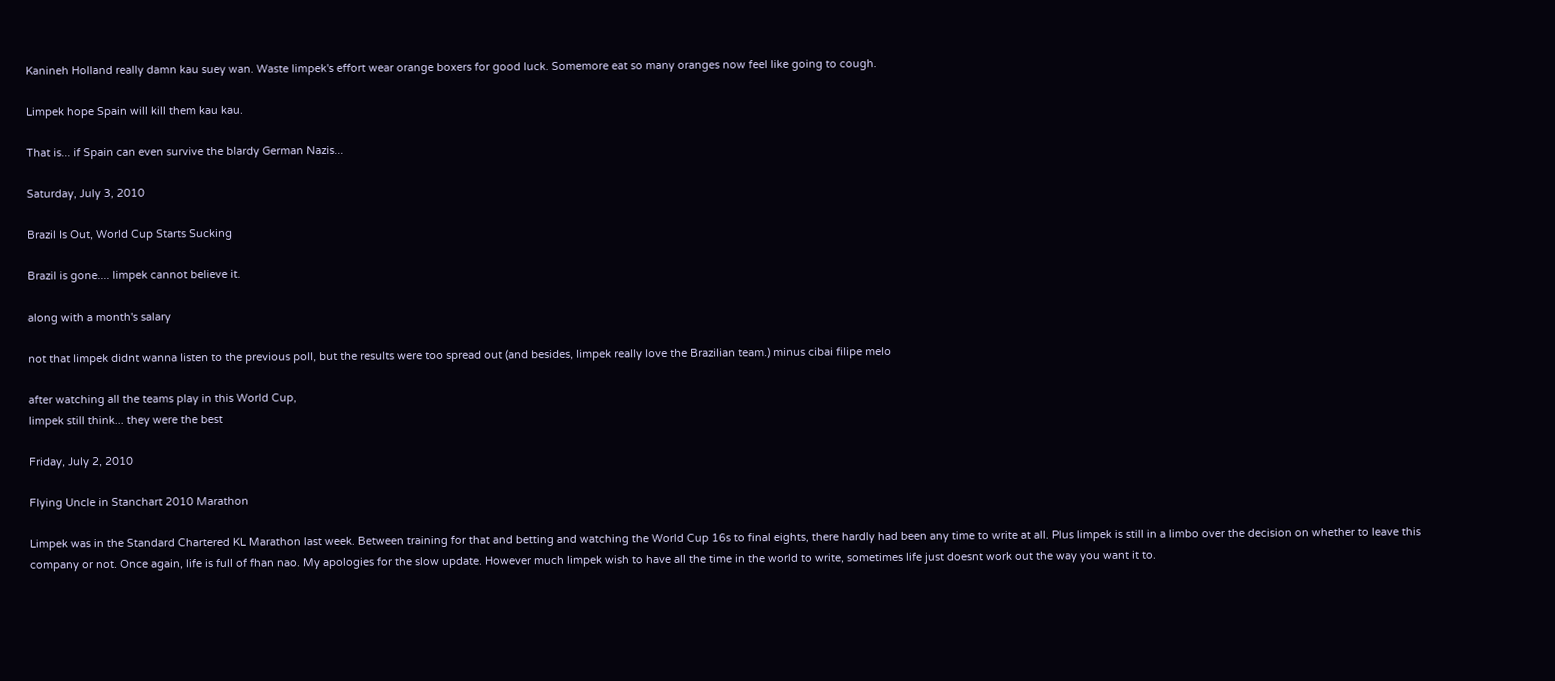Kanineh Holland really damn kau suey wan. Waste limpek's effort wear orange boxers for good luck. Somemore eat so many oranges now feel like going to cough.

Limpek hope Spain will kill them kau kau.

That is... if Spain can even survive the blardy German Nazis...

Saturday, July 3, 2010

Brazil Is Out, World Cup Starts Sucking

Brazil is gone.... limpek cannot believe it.

along with a month's salary

not that limpek didnt wanna listen to the previous poll, but the results were too spread out (and besides, limpek really love the Brazilian team.) minus cibai filipe melo

after watching all the teams play in this World Cup,
limpek still think... they were the best

Friday, July 2, 2010

Flying Uncle in Stanchart 2010 Marathon

Limpek was in the Standard Chartered KL Marathon last week. Between training for that and betting and watching the World Cup 16s to final eights, there hardly had been any time to write at all. Plus limpek is still in a limbo over the decision on whether to leave this company or not. Once again, life is full of fhan nao. My apologies for the slow update. However much limpek wish to have all the time in the world to write, sometimes life just doesnt work out the way you want it to.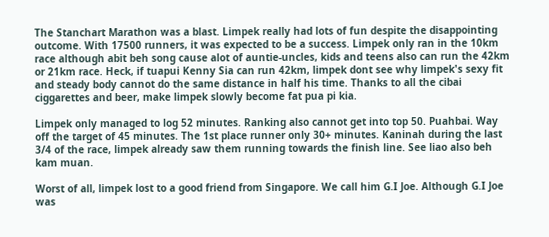The Stanchart Marathon was a blast. Limpek really had lots of fun despite the disappointing outcome. With 17500 runners, it was expected to be a success. Limpek only ran in the 10km race although abit beh song cause alot of auntie-uncles, kids and teens also can run the 42km or 21km race. Heck, if tuapui Kenny Sia can run 42km, limpek dont see why limpek's sexy fit and steady body cannot do the same distance in half his time. Thanks to all the cibai ciggarettes and beer, make limpek slowly become fat pua pi kia.

Limpek only managed to log 52 minutes. Ranking also cannot get into top 50. Puahbai. Way off the target of 45 minutes. The 1st place runner only 30+ minutes. Kaninah during the last 3/4 of the race, limpek already saw them running towards the finish line. See liao also beh kam muan.

Worst of all, limpek lost to a good friend from Singapore. We call him G.I Joe. Although G.I Joe was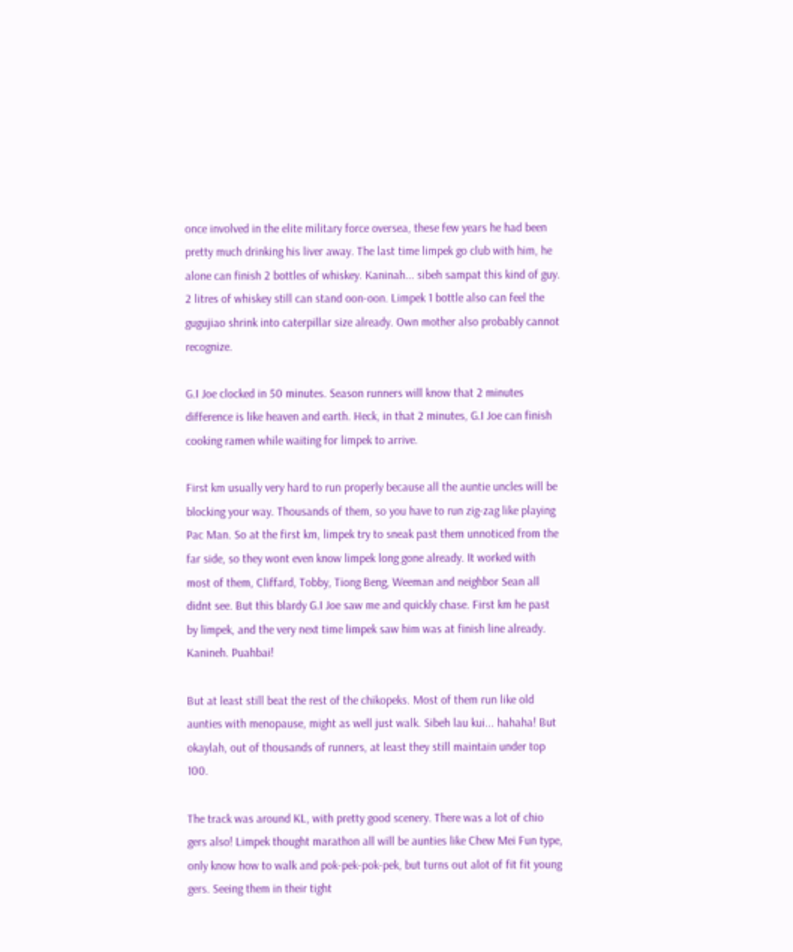once involved in the elite military force oversea, these few years he had been pretty much drinking his liver away. The last time limpek go club with him, he alone can finish 2 bottles of whiskey. Kaninah... sibeh sampat this kind of guy. 2 litres of whiskey still can stand oon-oon. Limpek 1 bottle also can feel the gugujiao shrink into caterpillar size already. Own mother also probably cannot recognize.

G.I Joe clocked in 50 minutes. Season runners will know that 2 minutes difference is like heaven and earth. Heck, in that 2 minutes, G.I Joe can finish cooking ramen while waiting for limpek to arrive.

First km usually very hard to run properly because all the auntie uncles will be blocking your way. Thousands of them, so you have to run zig-zag like playing Pac Man. So at the first km, limpek try to sneak past them unnoticed from the far side, so they wont even know limpek long gone already. It worked with most of them, Cliffard, Tobby, Tiong Beng, Weeman and neighbor Sean all didnt see. But this blardy G.I Joe saw me and quickly chase. First km he past by limpek, and the very next time limpek saw him was at finish line already. Kanineh. Puahbai!

But at least still beat the rest of the chikopeks. Most of them run like old aunties with menopause, might as well just walk. Sibeh lau kui... hahaha! But okaylah, out of thousands of runners, at least they still maintain under top 100.

The track was around KL, with pretty good scenery. There was a lot of chio gers also! Limpek thought marathon all will be aunties like Chew Mei Fun type, only know how to walk and pok-pek-pok-pek, but turns out alot of fit fit young gers. Seeing them in their tight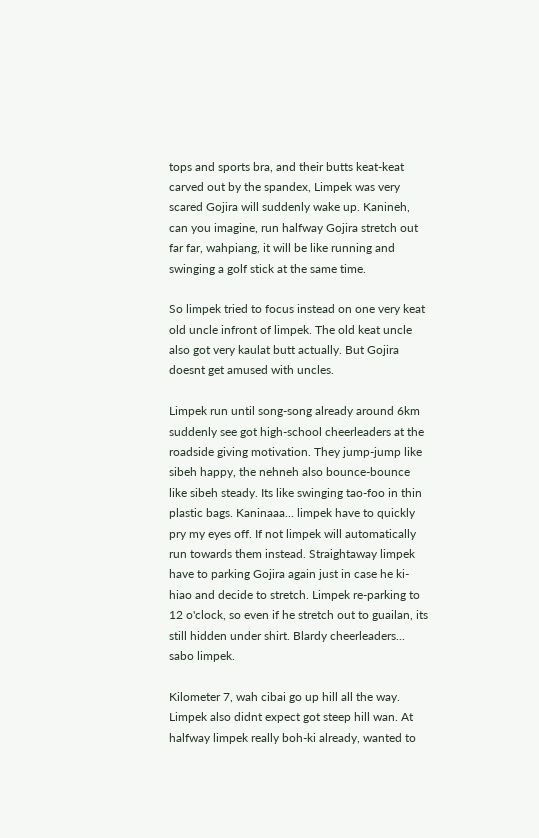tops and sports bra, and their butts keat-keat carved out by the spandex, Limpek was very scared Gojira will suddenly wake up. Kanineh, can you imagine, run halfway Gojira stretch out far far, wahpiang, it will be like running and swinging a golf stick at the same time.

So limpek tried to focus instead on one very keat old uncle infront of limpek. The old keat uncle also got very kaulat butt actually. But Gojira doesnt get amused with uncles.

Limpek run until song-song already around 6km suddenly see got high-school cheerleaders at the roadside giving motivation. They jump-jump like sibeh happy, the nehneh also bounce-bounce like sibeh steady. Its like swinging tao-foo in thin plastic bags. Kaninaaa... limpek have to quickly pry my eyes off. If not limpek will automatically run towards them instead. Straightaway limpek have to parking Gojira again just in case he ki-hiao and decide to stretch. Limpek re-parking to 12 o'clock, so even if he stretch out to guailan, its still hidden under shirt. Blardy cheerleaders... sabo limpek.

Kilometer 7, wah cibai go up hill all the way. Limpek also didnt expect got steep hill wan. At halfway limpek really boh-ki already, wanted to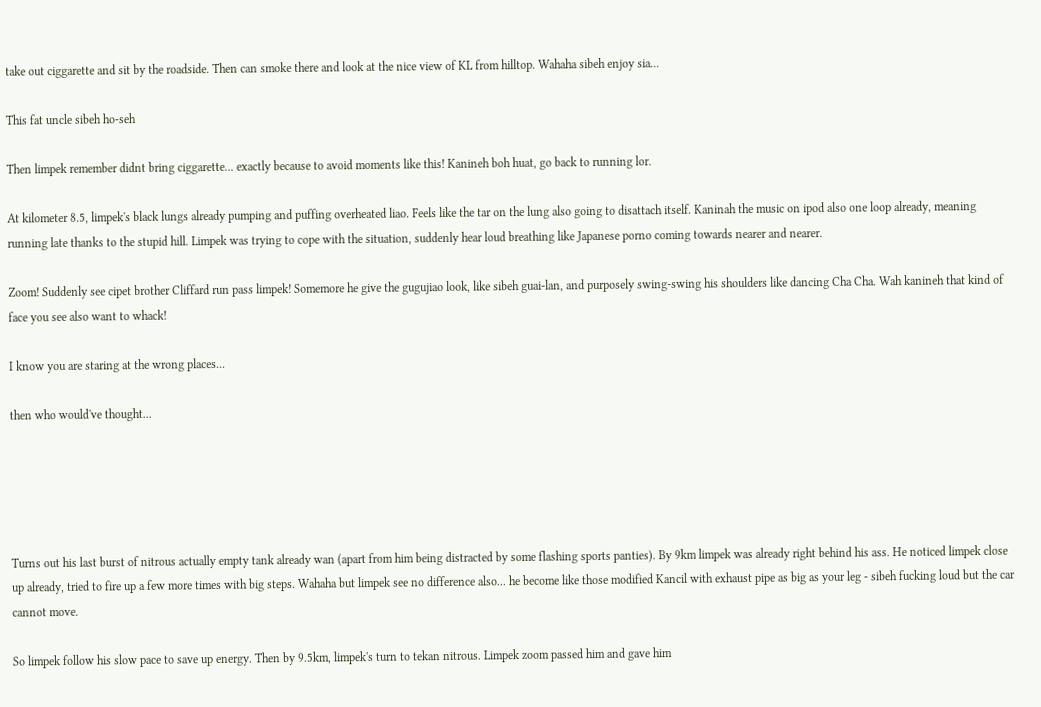take out ciggarette and sit by the roadside. Then can smoke there and look at the nice view of KL from hilltop. Wahaha sibeh enjoy sia...

This fat uncle sibeh ho-seh

Then limpek remember didnt bring ciggarette... exactly because to avoid moments like this! Kanineh boh huat, go back to running lor.

At kilometer 8.5, limpek's black lungs already pumping and puffing overheated liao. Feels like the tar on the lung also going to disattach itself. Kaninah the music on ipod also one loop already, meaning running late thanks to the stupid hill. Limpek was trying to cope with the situation, suddenly hear loud breathing like Japanese porno coming towards nearer and nearer.

Zoom! Suddenly see cipet brother Cliffard run pass limpek! Somemore he give the gugujiao look, like sibeh guai-lan, and purposely swing-swing his shoulders like dancing Cha Cha. Wah kanineh that kind of face you see also want to whack!

I know you are staring at the wrong places...

then who would've thought...





Turns out his last burst of nitrous actually empty tank already wan (apart from him being distracted by some flashing sports panties). By 9km limpek was already right behind his ass. He noticed limpek close up already, tried to fire up a few more times with big steps. Wahaha but limpek see no difference also... he become like those modified Kancil with exhaust pipe as big as your leg - sibeh fucking loud but the car cannot move.

So limpek follow his slow pace to save up energy. Then by 9.5km, limpek's turn to tekan nitrous. Limpek zoom passed him and gave him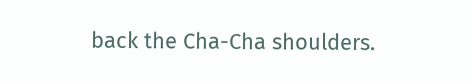back the Cha-Cha shoulders.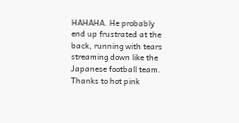HAHAHA. He probably end up frustrated at the back, running with tears streaming down like the Japanese football team. Thanks to hot pink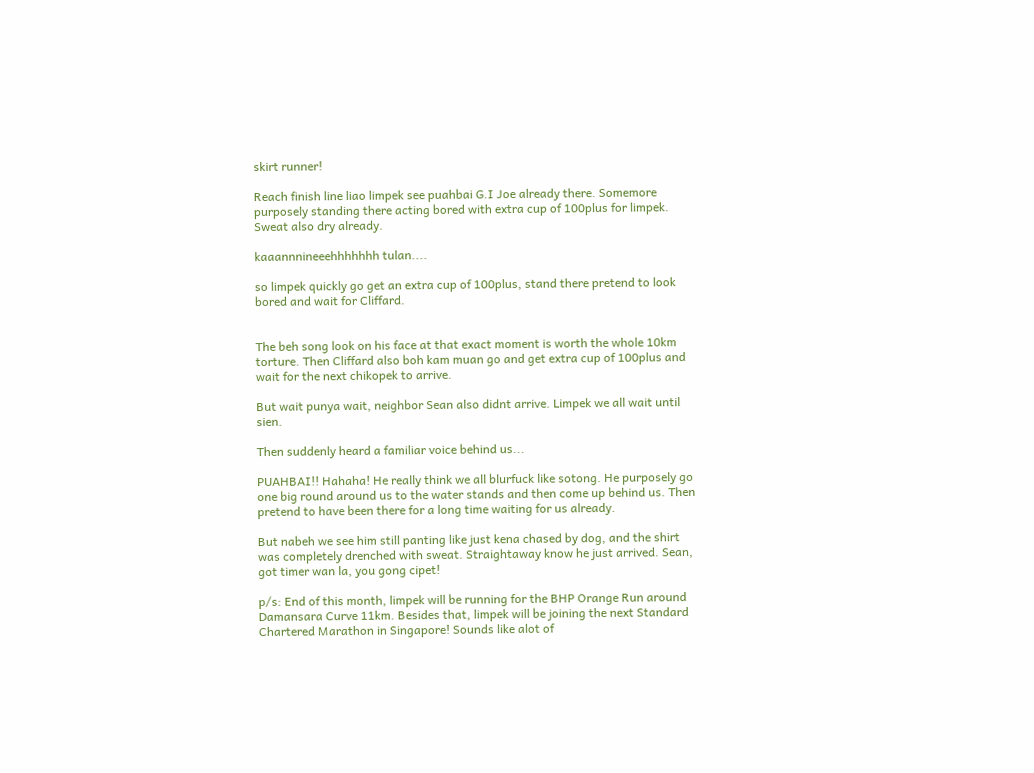skirt runner!

Reach finish line liao limpek see puahbai G.I Joe already there. Somemore purposely standing there acting bored with extra cup of 100plus for limpek. Sweat also dry already.

kaaannnineeehhhhhhh tulan....

so limpek quickly go get an extra cup of 100plus, stand there pretend to look bored and wait for Cliffard.


The beh song look on his face at that exact moment is worth the whole 10km torture. Then Cliffard also boh kam muan go and get extra cup of 100plus and wait for the next chikopek to arrive.

But wait punya wait, neighbor Sean also didnt arrive. Limpek we all wait until sien.

Then suddenly heard a familiar voice behind us...

PUAHBAI!! Hahaha! He really think we all blurfuck like sotong. He purposely go one big round around us to the water stands and then come up behind us. Then pretend to have been there for a long time waiting for us already.

But nabeh we see him still panting like just kena chased by dog, and the shirt was completely drenched with sweat. Straightaway know he just arrived. Sean, got timer wan la, you gong cipet!

p/s: End of this month, limpek will be running for the BHP Orange Run around Damansara Curve 11km. Besides that, limpek will be joining the next Standard Chartered Marathon in Singapore! Sounds like alot of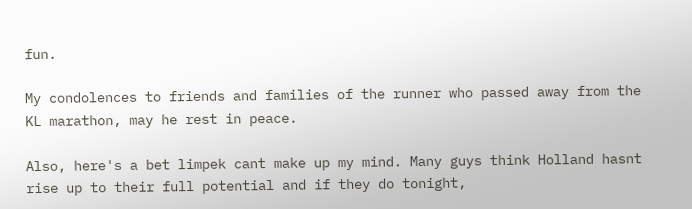fun.

My condolences to friends and families of the runner who passed away from the KL marathon, may he rest in peace.

Also, here's a bet limpek cant make up my mind. Many guys think Holland hasnt rise up to their full potential and if they do tonight,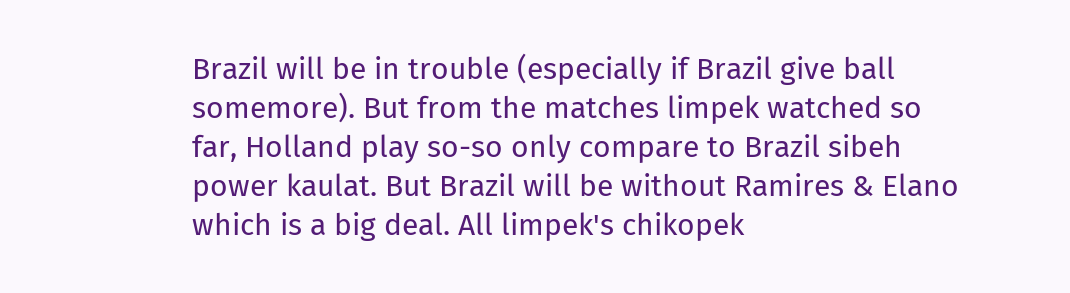Brazil will be in trouble (especially if Brazil give ball somemore). But from the matches limpek watched so far, Holland play so-so only compare to Brazil sibeh power kaulat. But Brazil will be without Ramires & Elano which is a big deal. All limpek's chikopek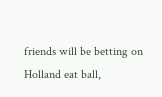friends will be betting on Holland eat ball,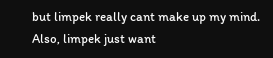but limpek really cant make up my mind. Also, limpek just want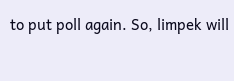to put poll again. So, limpek will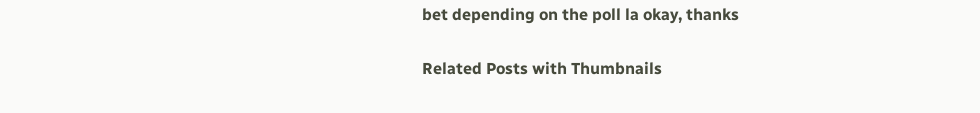bet depending on the poll la okay, thanks

Related Posts with Thumbnails